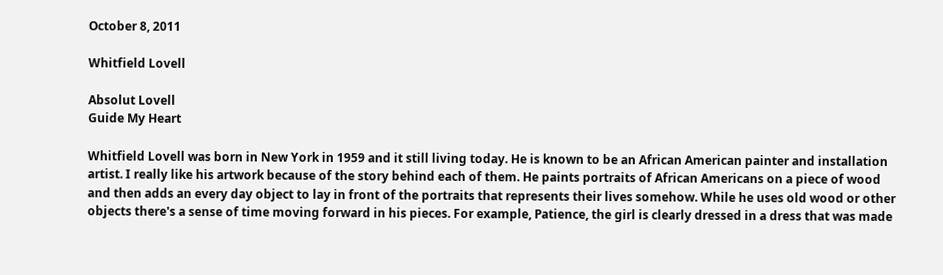October 8, 2011

Whitfield Lovell

Absolut Lovell
Guide My Heart

Whitfield Lovell was born in New York in 1959 and it still living today. He is known to be an African American painter and installation artist. I really like his artwork because of the story behind each of them. He paints portraits of African Americans on a piece of wood and then adds an every day object to lay in front of the portraits that represents their lives somehow. While he uses old wood or other objects there's a sense of time moving forward in his pieces. For example, Patience, the girl is clearly dressed in a dress that was made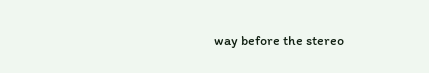way before the stereo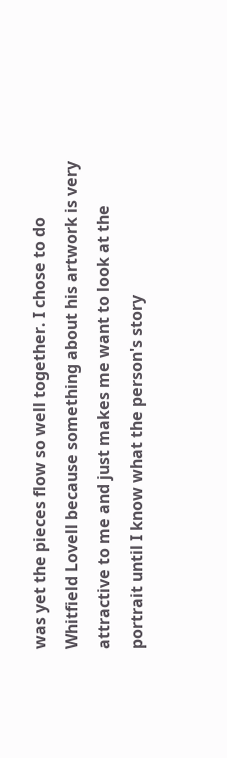was yet the pieces flow so well together. I chose to do Whitfield Lovell because something about his artwork is very attractive to me and just makes me want to look at the portrait until I know what the person's story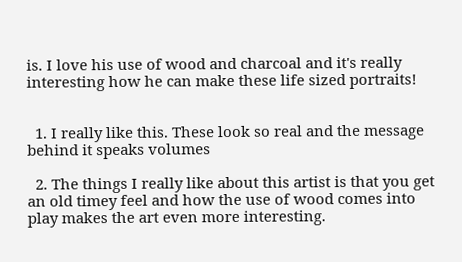is. I love his use of wood and charcoal and it's really interesting how he can make these life sized portraits!


  1. I really like this. These look so real and the message behind it speaks volumes

  2. The things I really like about this artist is that you get an old timey feel and how the use of wood comes into play makes the art even more interesting.